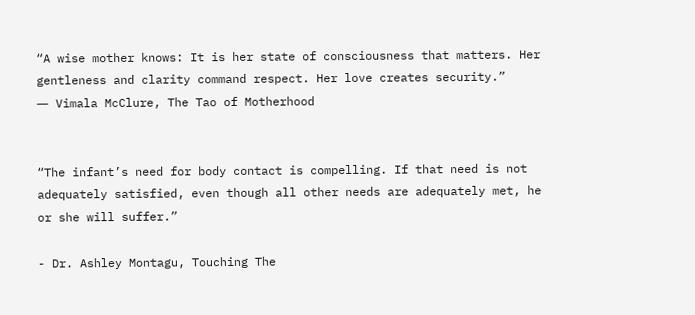“A wise mother knows: It is her state of consciousness that matters. Her gentleness and clarity command respect. Her love creates security.”
― Vimala McClure, The Tao of Motherhood


“The infant’s need for body contact is compelling. If that need is not adequately satisfied, even though all other needs are adequately met, he or she will suffer.”

- Dr. Ashley Montagu, Touching The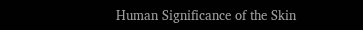Human Significance of the Skin